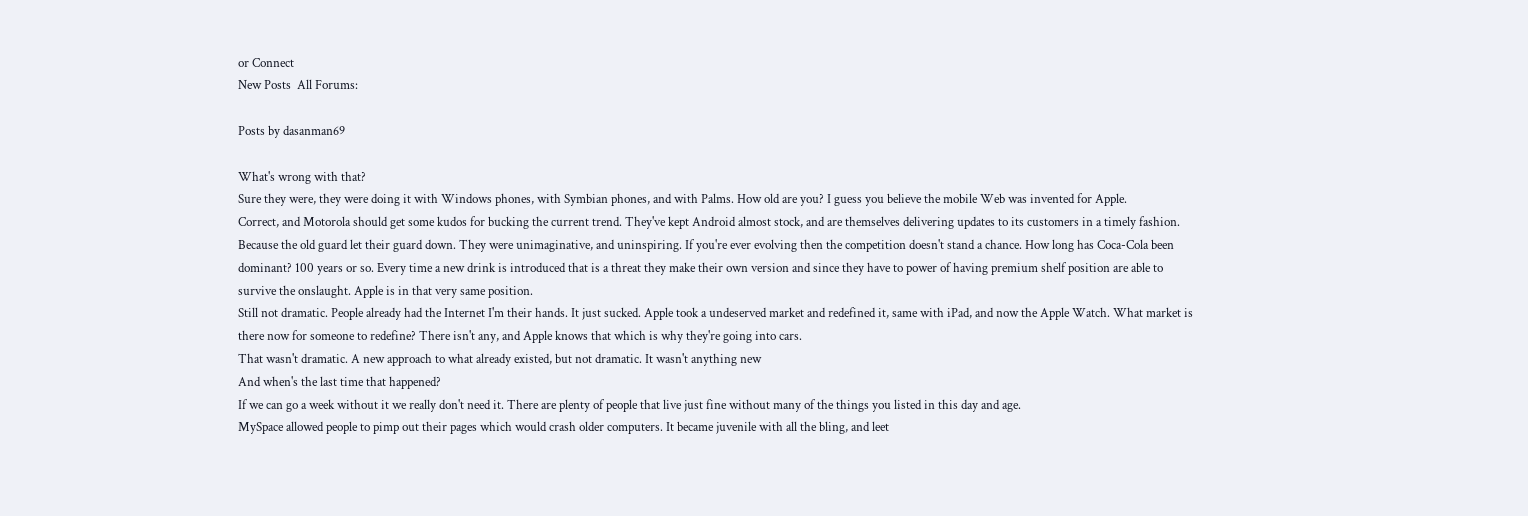or Connect
New Posts  All Forums:

Posts by dasanman69

What's wrong with that?
Sure they were, they were doing it with Windows phones, with Symbian phones, and with Palms. How old are you? I guess you believe the mobile Web was invented for Apple.
Correct, and Motorola should get some kudos for bucking the current trend. They've kept Android almost stock, and are themselves delivering updates to its customers in a timely fashion.
Because the old guard let their guard down. They were unimaginative, and uninspiring. If you're ever evolving then the competition doesn't stand a chance. How long has Coca-Cola been dominant? 100 years or so. Every time a new drink is introduced that is a threat they make their own version and since they have to power of having premium shelf position are able to survive the onslaught. Apple is in that very same position.
Still not dramatic. People already had the Internet I'm their hands. It just sucked. Apple took a undeserved market and redefined it, same with iPad, and now the Apple Watch. What market is there now for someone to redefine? There isn't any, and Apple knows that which is why they're going into cars.
That wasn't dramatic. A new approach to what already existed, but not dramatic. It wasn't anything new
And when's the last time that happened?
If we can go a week without it we really don't need it. There are plenty of people that live just fine without many of the things you listed in this day and age.
MySpace allowed people to pimp out their pages which would crash older computers. It became juvenile with all the bling, and leet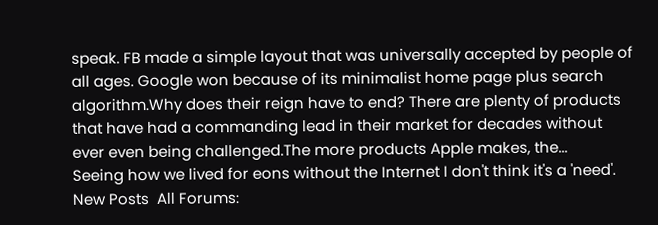speak. FB made a simple layout that was universally accepted by people of all ages. Google won because of its minimalist home page plus search algorithm.Why does their reign have to end? There are plenty of products that have had a commanding lead in their market for decades without ever even being challenged.The more products Apple makes, the...
Seeing how we lived for eons without the Internet I don't think it's a 'need'.
New Posts  All Forums: